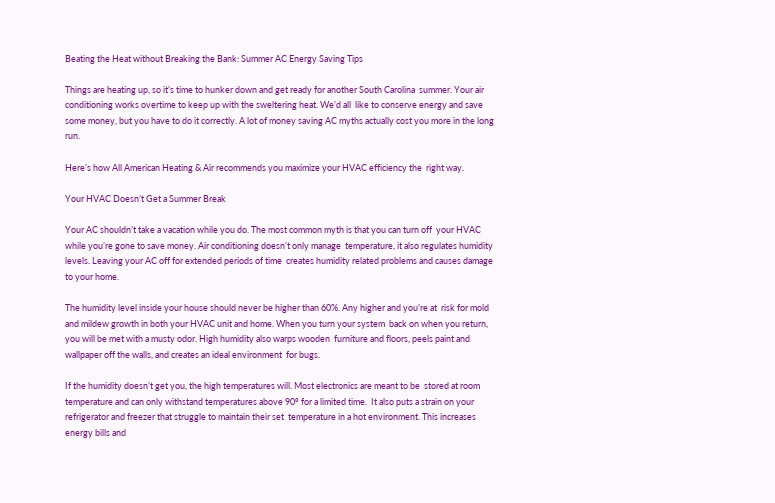Beating the Heat without Breaking the Bank: Summer AC Energy Saving Tips

Things are heating up, so it’s time to hunker down and get ready for another South Carolina  summer. Your air conditioning works overtime to keep up with the sweltering heat. We’d all  like to conserve energy and save some money, but you have to do it correctly. A lot of money saving AC myths actually cost you more in the long run.

Here’s how All American Heating & Air recommends you maximize your HVAC efficiency the  right way.

Your HVAC Doesn’t Get a Summer Break

Your AC shouldn’t take a vacation while you do. The most common myth is that you can turn off  your HVAC while you’re gone to save money. Air conditioning doesn’t only manage  temperature, it also regulates humidity levels. Leaving your AC off for extended periods of time  creates humidity related problems and causes damage to your home.

The humidity level inside your house should never be higher than 60%. Any higher and you’re at  risk for mold and mildew growth in both your HVAC unit and home. When you turn your system  back on when you return, you will be met with a musty odor. High humidity also warps wooden  furniture and floors, peels paint and wallpaper off the walls, and creates an ideal environment  for bugs.

If the humidity doesn’t get you, the high temperatures will. Most electronics are meant to be  stored at room temperature and can only withstand temperatures above 90º for a limited time.  It also puts a strain on your refrigerator and freezer that struggle to maintain their set  temperature in a hot environment. This increases energy bills and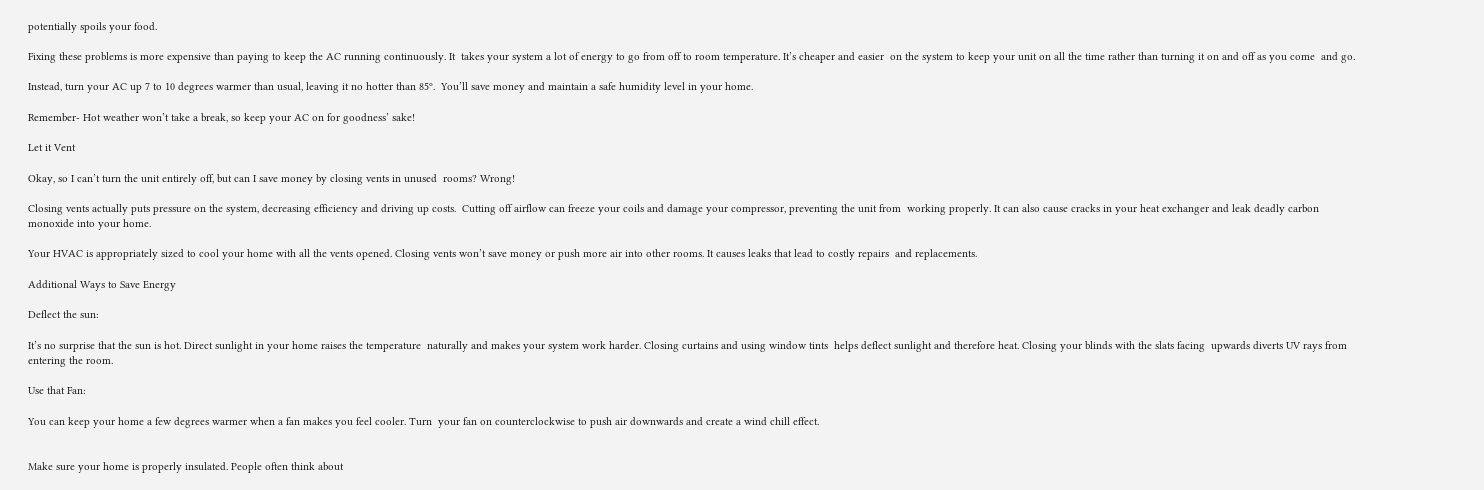potentially spoils your food.

Fixing these problems is more expensive than paying to keep the AC running continuously. It  takes your system a lot of energy to go from off to room temperature. It’s cheaper and easier  on the system to keep your unit on all the time rather than turning it on and off as you come  and go.

Instead, turn your AC up 7 to 10 degrees warmer than usual, leaving it no hotter than 85º.  You’ll save money and maintain a safe humidity level in your home.

Remember- Hot weather won’t take a break, so keep your AC on for goodness’ sake!

Let it Vent

Okay, so I can’t turn the unit entirely off, but can I save money by closing vents in unused  rooms? Wrong!

Closing vents actually puts pressure on the system, decreasing efficiency and driving up costs.  Cutting off airflow can freeze your coils and damage your compressor, preventing the unit from  working properly. It can also cause cracks in your heat exchanger and leak deadly carbon  monoxide into your home.

Your HVAC is appropriately sized to cool your home with all the vents opened. Closing vents won’t save money or push more air into other rooms. It causes leaks that lead to costly repairs  and replacements.

Additional Ways to Save Energy

Deflect the sun:

It’s no surprise that the sun is hot. Direct sunlight in your home raises the temperature  naturally and makes your system work harder. Closing curtains and using window tints  helps deflect sunlight and therefore heat. Closing your blinds with the slats facing  upwards diverts UV rays from entering the room.

Use that Fan:

You can keep your home a few degrees warmer when a fan makes you feel cooler. Turn  your fan on counterclockwise to push air downwards and create a wind chill effect.


Make sure your home is properly insulated. People often think about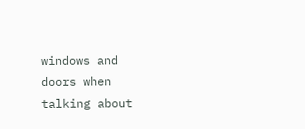windows and  doors when talking about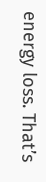energy loss. That’s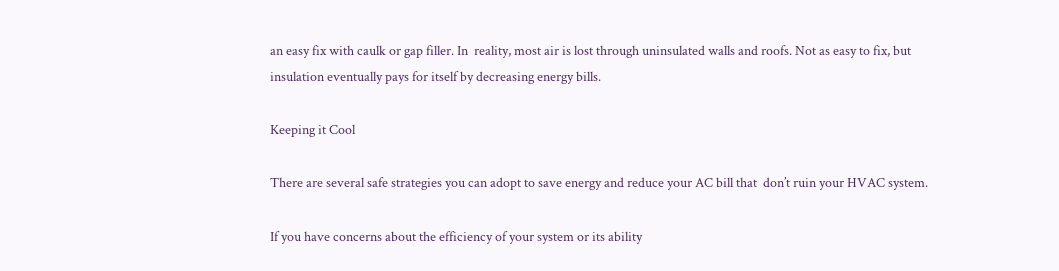an easy fix with caulk or gap filler. In  reality, most air is lost through uninsulated walls and roofs. Not as easy to fix, but  insulation eventually pays for itself by decreasing energy bills.

Keeping it Cool

There are several safe strategies you can adopt to save energy and reduce your AC bill that  don’t ruin your HVAC system.

If you have concerns about the efficiency of your system or its ability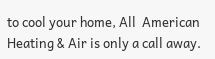to cool your home, All  American Heating & Air is only a call away.